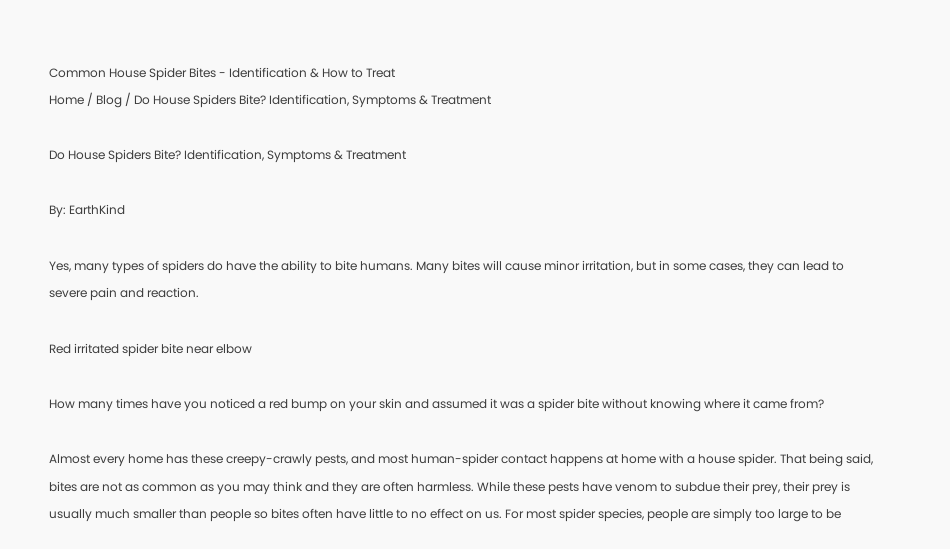Common House Spider Bites - Identification & How to Treat
Home / Blog / Do House Spiders Bite? Identification, Symptoms & Treatment

Do House Spiders Bite? Identification, Symptoms & Treatment

By: EarthKind

Yes, many types of spiders do have the ability to bite humans. Many bites will cause minor irritation, but in some cases, they can lead to severe pain and reaction.

Red irritated spider bite near elbow

How many times have you noticed a red bump on your skin and assumed it was a spider bite without knowing where it came from?

Almost every home has these creepy-crawly pests, and most human-spider contact happens at home with a house spider. That being said, bites are not as common as you may think and they are often harmless. While these pests have venom to subdue their prey, their prey is usually much smaller than people so bites often have little to no effect on us. For most spider species, people are simply too large to be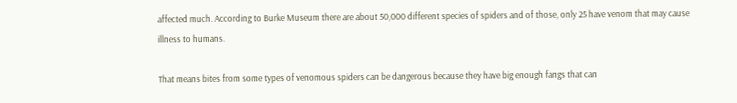affected much. According to Burke Museum there are about 50,000 different species of spiders and of those, only 25 have venom that may cause illness to humans.

That means bites from some types of venomous spiders can be dangerous because they have big enough fangs that can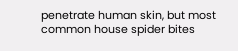penetrate human skin, but most common house spider bites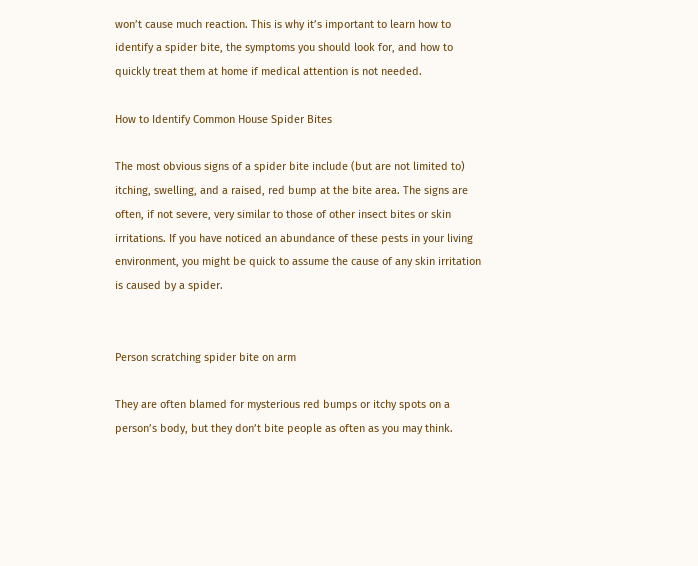won’t cause much reaction. This is why it’s important to learn how to identify a spider bite, the symptoms you should look for, and how to quickly treat them at home if medical attention is not needed.

How to Identify Common House Spider Bites

The most obvious signs of a spider bite include (but are not limited to) itching, swelling, and a raised, red bump at the bite area. The signs are often, if not severe, very similar to those of other insect bites or skin irritations. If you have noticed an abundance of these pests in your living environment, you might be quick to assume the cause of any skin irritation is caused by a spider.


Person scratching spider bite on arm

They are often blamed for mysterious red bumps or itchy spots on a person’s body, but they don’t bite people as often as you may think.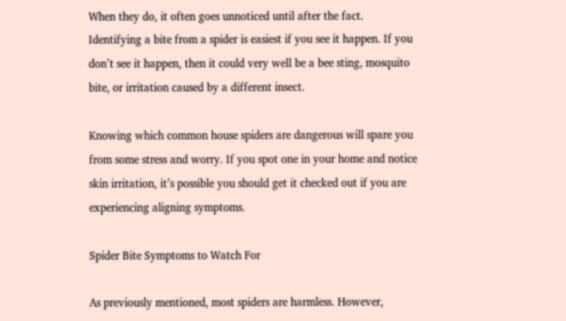When they do, it often goes unnoticed until after the fact. Identifying a bite from a spider is easiest if you see it happen. If you don’t see it happen, then it could very well be a bee sting, mosquito bite, or irritation caused by a different insect.

Knowing which common house spiders are dangerous will spare you from some stress and worry. If you spot one in your home and notice skin irritation, it’s possible you should get it checked out if you are experiencing aligning symptoms.

Spider Bite Symptoms to Watch For

As previously mentioned, most spiders are harmless. However,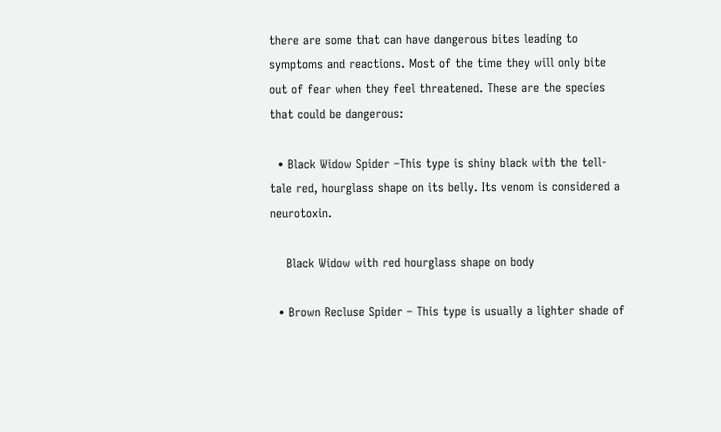there are some that can have dangerous bites leading to symptoms and reactions. Most of the time they will only bite out of fear when they feel threatened. These are the species that could be dangerous:

  • Black Widow Spider –This type is shiny black with the tell-tale red, hourglass shape on its belly. Its venom is considered a neurotoxin.

    Black Widow with red hourglass shape on body

  • Brown Recluse Spider – This type is usually a lighter shade of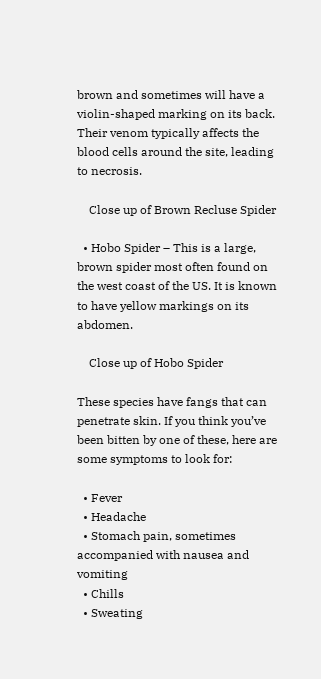brown and sometimes will have a violin-shaped marking on its back. Their venom typically affects the blood cells around the site, leading to necrosis.

    Close up of Brown Recluse Spider

  • Hobo Spider – This is a large, brown spider most often found on the west coast of the US. It is known to have yellow markings on its abdomen.

    Close up of Hobo Spider

These species have fangs that can penetrate skin. If you think you’ve been bitten by one of these, here are some symptoms to look for:

  • Fever
  • Headache
  • Stomach pain, sometimes accompanied with nausea and vomiting
  • Chills
  • Sweating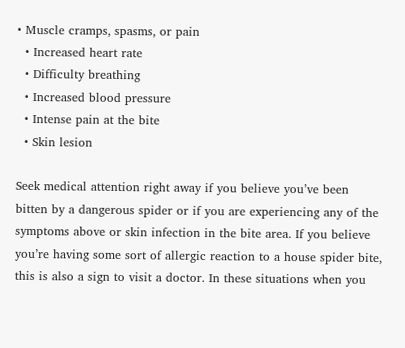• Muscle cramps, spasms, or pain
  • Increased heart rate
  • Difficulty breathing
  • Increased blood pressure
  • Intense pain at the bite
  • Skin lesion

Seek medical attention right away if you believe you’ve been bitten by a dangerous spider or if you are experiencing any of the symptoms above or skin infection in the bite area. If you believe you’re having some sort of allergic reaction to a house spider bite, this is also a sign to visit a doctor. In these situations when you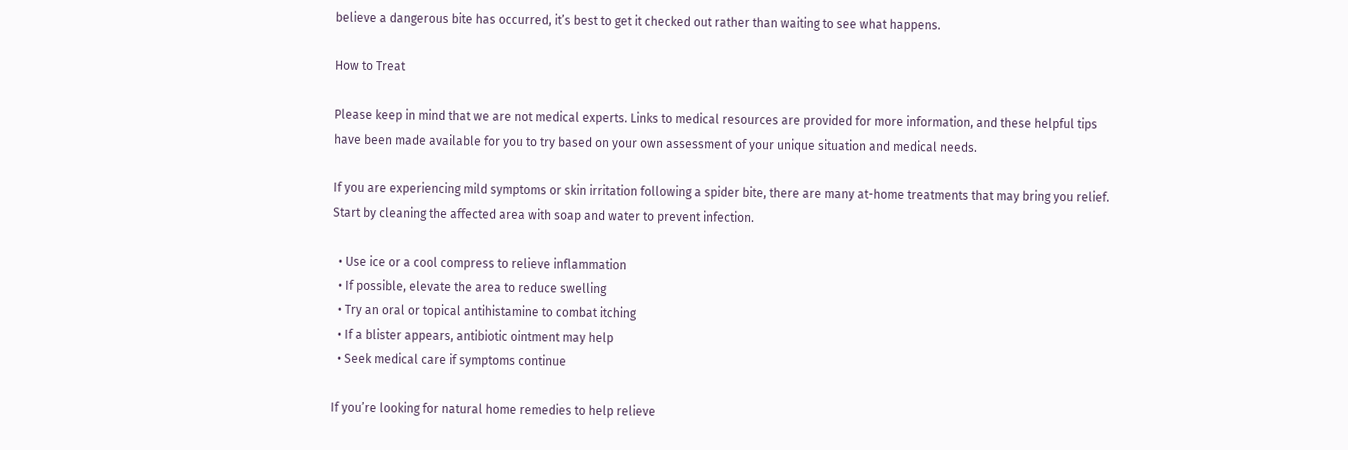believe a dangerous bite has occurred, it’s best to get it checked out rather than waiting to see what happens.

How to Treat

Please keep in mind that we are not medical experts. Links to medical resources are provided for more information, and these helpful tips have been made available for you to try based on your own assessment of your unique situation and medical needs.

If you are experiencing mild symptoms or skin irritation following a spider bite, there are many at-home treatments that may bring you relief. Start by cleaning the affected area with soap and water to prevent infection.

  • Use ice or a cool compress to relieve inflammation
  • If possible, elevate the area to reduce swelling
  • Try an oral or topical antihistamine to combat itching
  • If a blister appears, antibiotic ointment may help
  • Seek medical care if symptoms continue

If you’re looking for natural home remedies to help relieve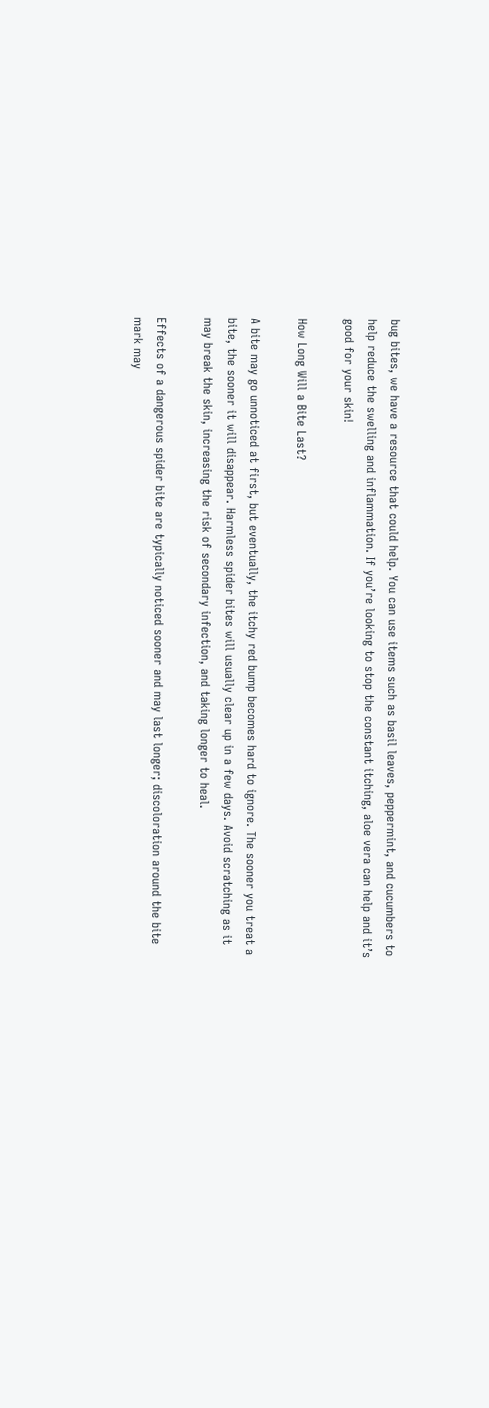bug bites, we have a resource that could help. You can use items such as basil leaves, peppermint, and cucumbers to help reduce the swelling and inflammation. If you’re looking to stop the constant itching, aloe vera can help and it’s good for your skin!

How Long Will a Bite Last?

A bite may go unnoticed at first, but eventually, the itchy red bump becomes hard to ignore. The sooner you treat a bite, the sooner it will disappear. Harmless spider bites will usually clear up in a few days. Avoid scratching as it may break the skin, increasing the risk of secondary infection, and taking longer to heal.

Effects of a dangerous spider bite are typically noticed sooner and may last longer; discoloration around the bite mark may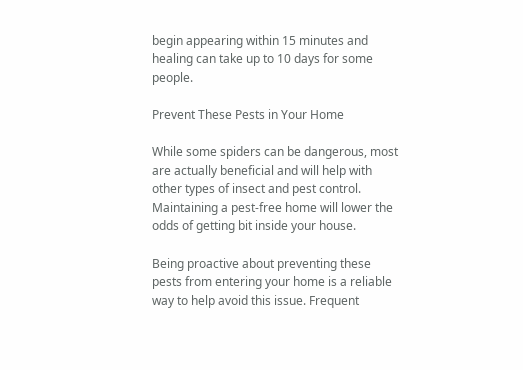begin appearing within 15 minutes and healing can take up to 10 days for some people.

Prevent These Pests in Your Home

While some spiders can be dangerous, most are actually beneficial and will help with other types of insect and pest control. Maintaining a pest-free home will lower the odds of getting bit inside your house.

Being proactive about preventing these pests from entering your home is a reliable way to help avoid this issue. Frequent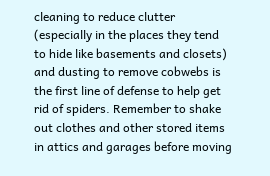cleaning to reduce clutter (especially in the places they tend to hide like basements and closets) and dusting to remove cobwebs is the first line of defense to help get rid of spiders. Remember to shake out clothes and other stored items in attics and garages before moving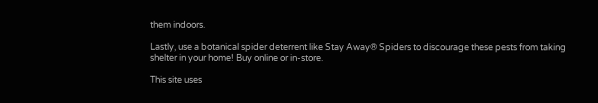them indoors.

Lastly, use a botanical spider deterrent like Stay Away® Spiders to discourage these pests from taking shelter in your home! Buy online or in-store.

This site uses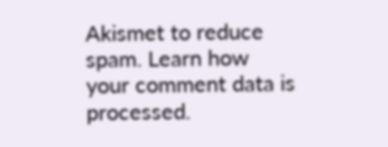Akismet to reduce spam. Learn how your comment data is processed.